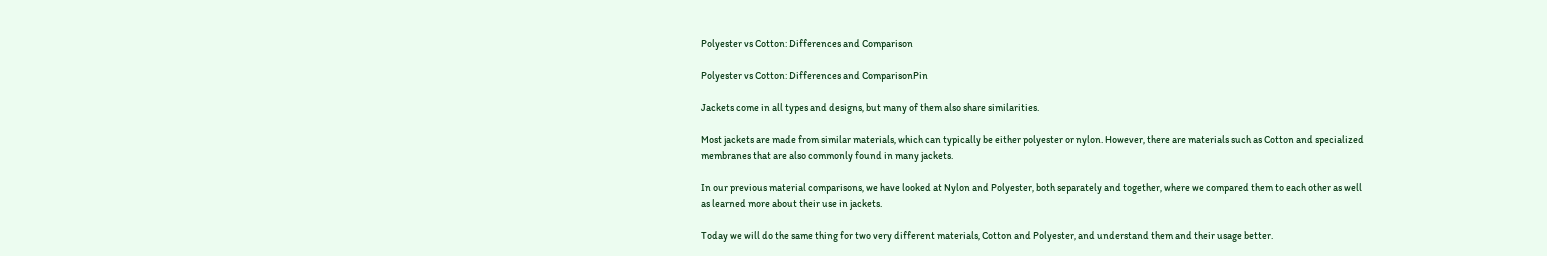Polyester vs Cotton: Differences and Comparison

Polyester vs Cotton: Differences and ComparisonPin

Jackets come in all types and designs, but many of them also share similarities.

Most jackets are made from similar materials, which can typically be either polyester or nylon. However, there are materials such as Cotton and specialized membranes that are also commonly found in many jackets.

In our previous material comparisons, we have looked at Nylon and Polyester, both separately and together, where we compared them to each other as well as learned more about their use in jackets.

Today we will do the same thing for two very different materials, Cotton and Polyester, and understand them and their usage better.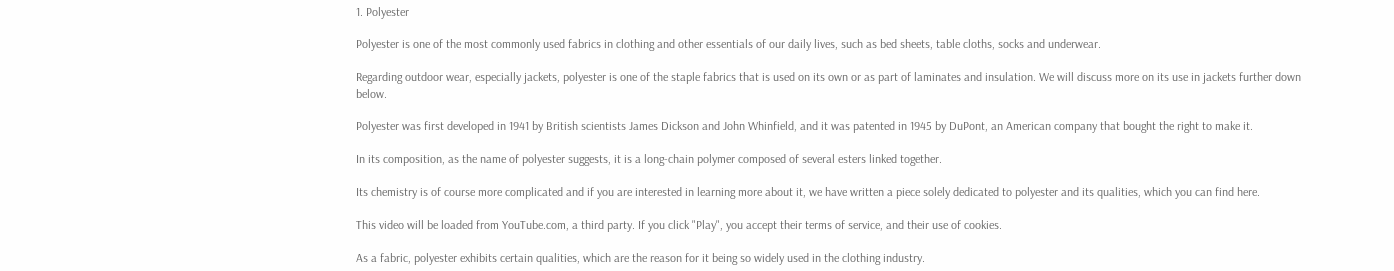1. Polyester

Polyester is one of the most commonly used fabrics in clothing and other essentials of our daily lives, such as bed sheets, table cloths, socks and underwear.

Regarding outdoor wear, especially jackets, polyester is one of the staple fabrics that is used on its own or as part of laminates and insulation. We will discuss more on its use in jackets further down below.

Polyester was first developed in 1941 by British scientists James Dickson and John Whinfield, and it was patented in 1945 by DuPont, an American company that bought the right to make it.

In its composition, as the name of polyester suggests, it is a long-chain polymer composed of several esters linked together.

Its chemistry is of course more complicated and if you are interested in learning more about it, we have written a piece solely dedicated to polyester and its qualities, which you can find here.

This video will be loaded from YouTube.com, a third party. If you click "Play", you accept their terms of service, and their use of cookies.

As a fabric, polyester exhibits certain qualities, which are the reason for it being so widely used in the clothing industry.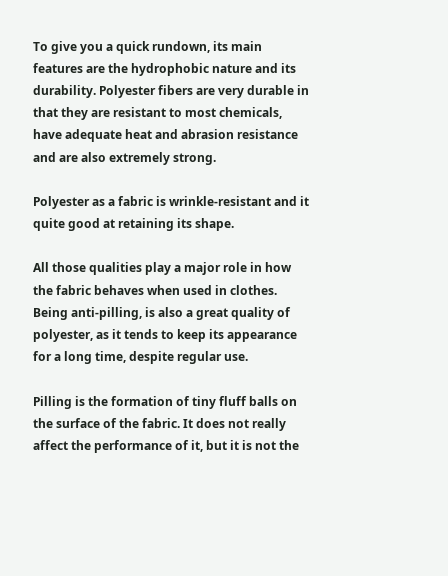To give you a quick rundown, its main features are the hydrophobic nature and its durability. Polyester fibers are very durable in that they are resistant to most chemicals, have adequate heat and abrasion resistance and are also extremely strong.

Polyester as a fabric is wrinkle-resistant and it quite good at retaining its shape.

All those qualities play a major role in how the fabric behaves when used in clothes. Being anti-pilling, is also a great quality of polyester, as it tends to keep its appearance for a long time, despite regular use.

Pilling is the formation of tiny fluff balls on the surface of the fabric. It does not really affect the performance of it, but it is not the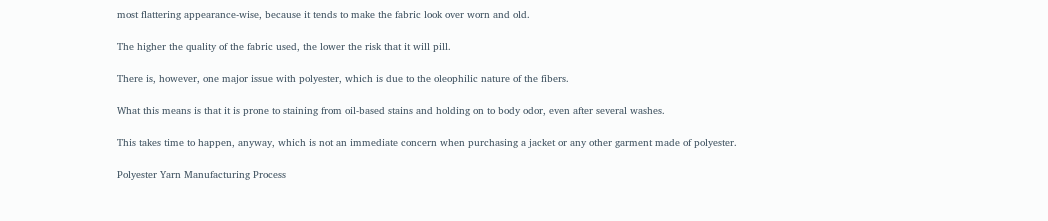most flattering appearance-wise, because it tends to make the fabric look over worn and old.

The higher the quality of the fabric used, the lower the risk that it will pill.

There is, however, one major issue with polyester, which is due to the oleophilic nature of the fibers.

What this means is that it is prone to staining from oil-based stains and holding on to body odor, even after several washes.

This takes time to happen, anyway, which is not an immediate concern when purchasing a jacket or any other garment made of polyester.

Polyester Yarn Manufacturing Process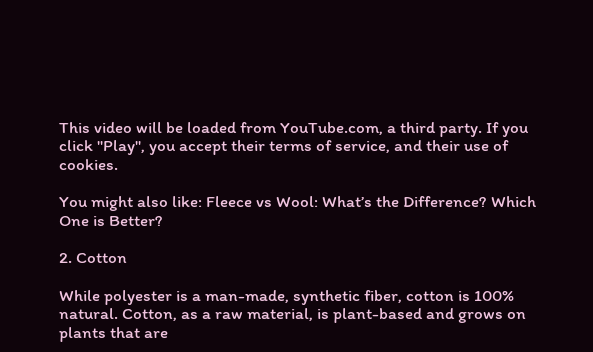This video will be loaded from YouTube.com, a third party. If you click "Play", you accept their terms of service, and their use of cookies.

You might also like: Fleece vs Wool: What’s the Difference? Which One is Better?

2. Cotton

While polyester is a man-made, synthetic fiber, cotton is 100% natural. Cotton, as a raw material, is plant-based and grows on plants that are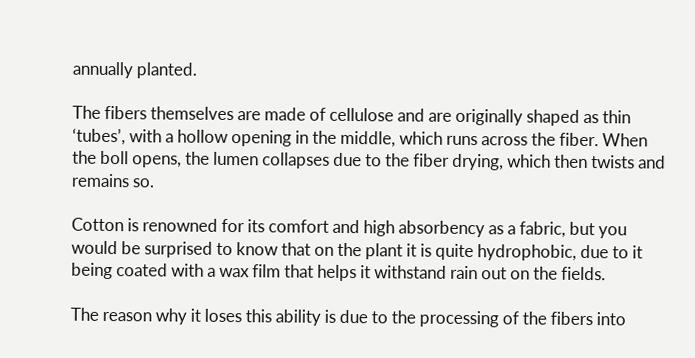annually planted.

The fibers themselves are made of cellulose and are originally shaped as thin ‘tubes’, with a hollow opening in the middle, which runs across the fiber. When the boll opens, the lumen collapses due to the fiber drying, which then twists and remains so.

Cotton is renowned for its comfort and high absorbency as a fabric, but you would be surprised to know that on the plant it is quite hydrophobic, due to it being coated with a wax film that helps it withstand rain out on the fields.

The reason why it loses this ability is due to the processing of the fibers into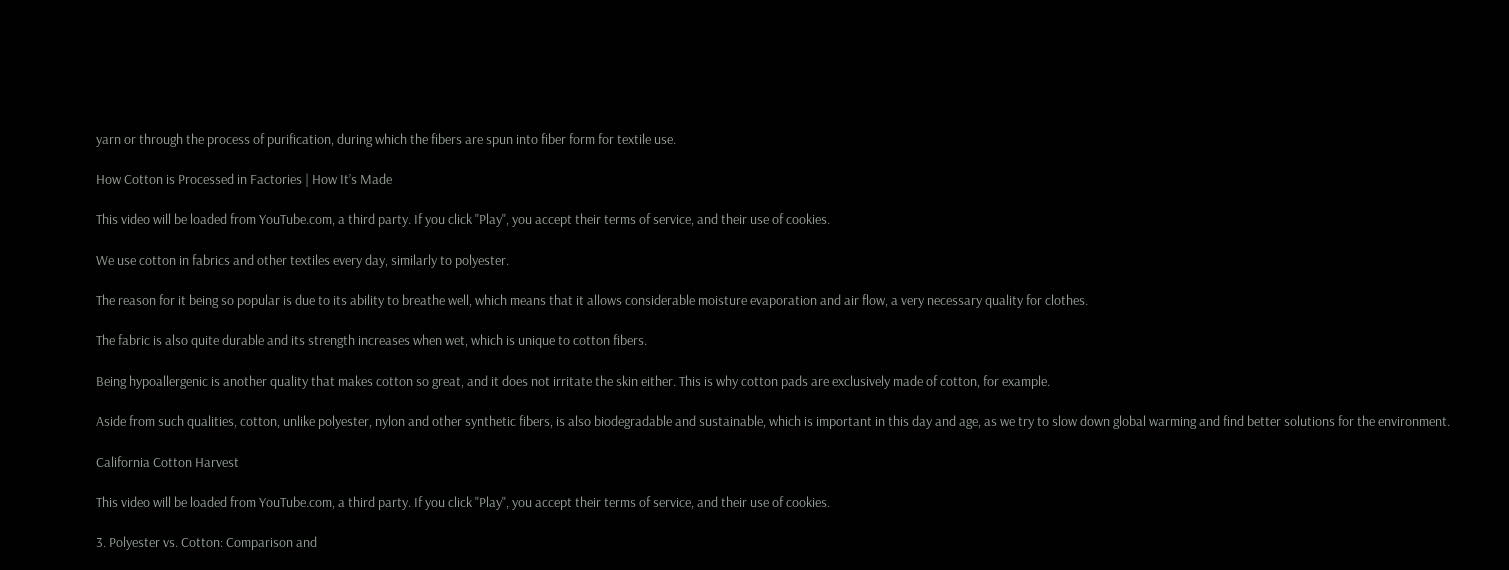yarn or through the process of purification, during which the fibers are spun into fiber form for textile use.

How Cotton is Processed in Factories | How It’s Made

This video will be loaded from YouTube.com, a third party. If you click "Play", you accept their terms of service, and their use of cookies.

We use cotton in fabrics and other textiles every day, similarly to polyester.

The reason for it being so popular is due to its ability to breathe well, which means that it allows considerable moisture evaporation and air flow, a very necessary quality for clothes.

The fabric is also quite durable and its strength increases when wet, which is unique to cotton fibers.

Being hypoallergenic is another quality that makes cotton so great, and it does not irritate the skin either. This is why cotton pads are exclusively made of cotton, for example.

Aside from such qualities, cotton, unlike polyester, nylon and other synthetic fibers, is also biodegradable and sustainable, which is important in this day and age, as we try to slow down global warming and find better solutions for the environment.

California Cotton Harvest

This video will be loaded from YouTube.com, a third party. If you click "Play", you accept their terms of service, and their use of cookies.

3. Polyester vs. Cotton: Comparison and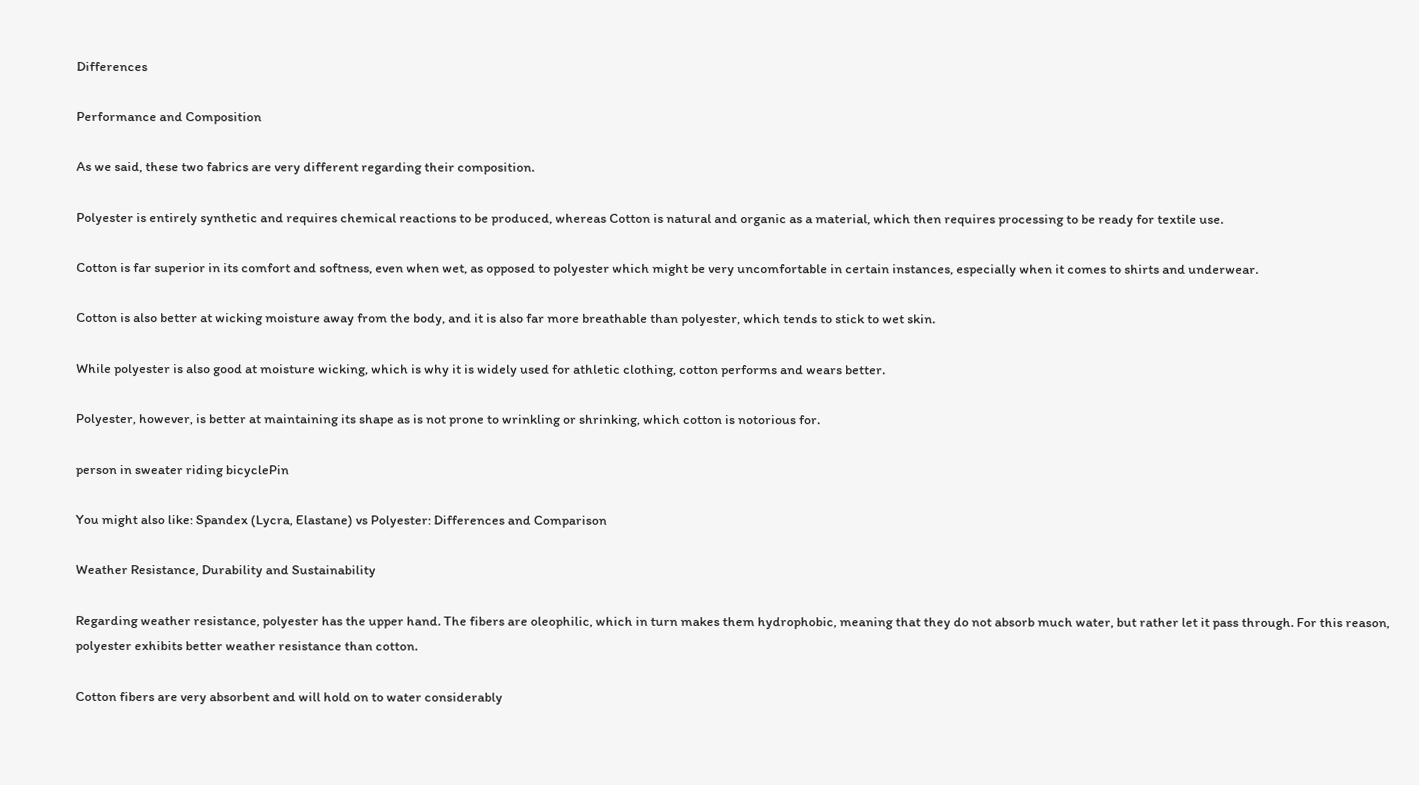Differences

Performance and Composition

As we said, these two fabrics are very different regarding their composition.

Polyester is entirely synthetic and requires chemical reactions to be produced, whereas Cotton is natural and organic as a material, which then requires processing to be ready for textile use.

Cotton is far superior in its comfort and softness, even when wet, as opposed to polyester which might be very uncomfortable in certain instances, especially when it comes to shirts and underwear.

Cotton is also better at wicking moisture away from the body, and it is also far more breathable than polyester, which tends to stick to wet skin.

While polyester is also good at moisture wicking, which is why it is widely used for athletic clothing, cotton performs and wears better.

Polyester, however, is better at maintaining its shape as is not prone to wrinkling or shrinking, which cotton is notorious for.

person in sweater riding bicyclePin

You might also like: Spandex (Lycra, Elastane) vs Polyester: Differences and Comparison

Weather Resistance, Durability and Sustainability

Regarding weather resistance, polyester has the upper hand. The fibers are oleophilic, which in turn makes them hydrophobic, meaning that they do not absorb much water, but rather let it pass through. For this reason, polyester exhibits better weather resistance than cotton.

Cotton fibers are very absorbent and will hold on to water considerably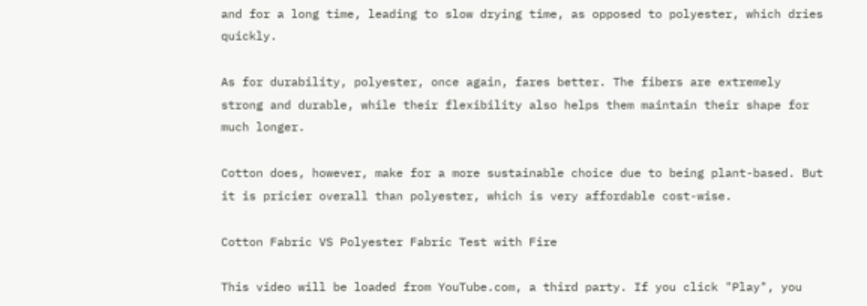and for a long time, leading to slow drying time, as opposed to polyester, which dries quickly.

As for durability, polyester, once again, fares better. The fibers are extremely strong and durable, while their flexibility also helps them maintain their shape for much longer.

Cotton does, however, make for a more sustainable choice due to being plant-based. But it is pricier overall than polyester, which is very affordable cost-wise.

Cotton Fabric VS Polyester Fabric Test with Fire

This video will be loaded from YouTube.com, a third party. If you click "Play", you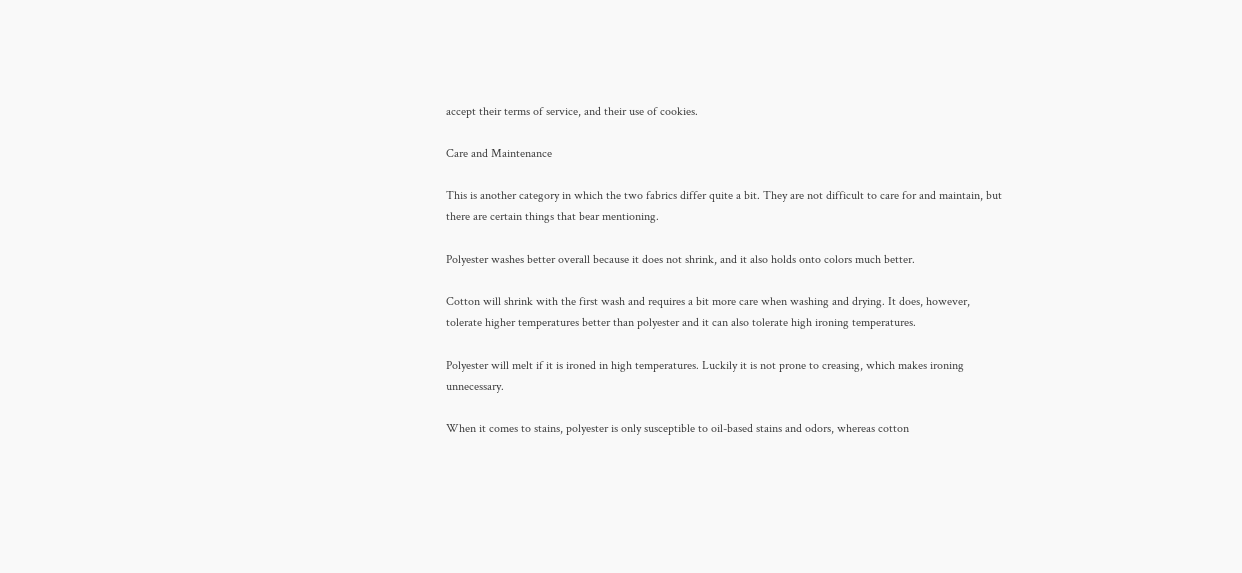accept their terms of service, and their use of cookies.

Care and Maintenance

This is another category in which the two fabrics differ quite a bit. They are not difficult to care for and maintain, but there are certain things that bear mentioning.

Polyester washes better overall because it does not shrink, and it also holds onto colors much better.

Cotton will shrink with the first wash and requires a bit more care when washing and drying. It does, however, tolerate higher temperatures better than polyester and it can also tolerate high ironing temperatures.

Polyester will melt if it is ironed in high temperatures. Luckily it is not prone to creasing, which makes ironing unnecessary.

When it comes to stains, polyester is only susceptible to oil-based stains and odors, whereas cotton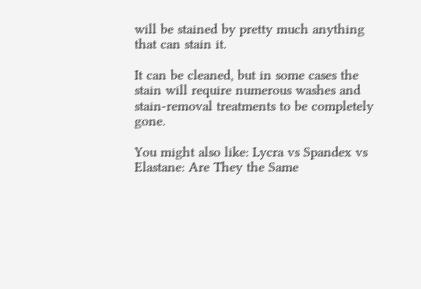will be stained by pretty much anything that can stain it.

It can be cleaned, but in some cases the stain will require numerous washes and stain-removal treatments to be completely gone.

You might also like: Lycra vs Spandex vs Elastane: Are They the Same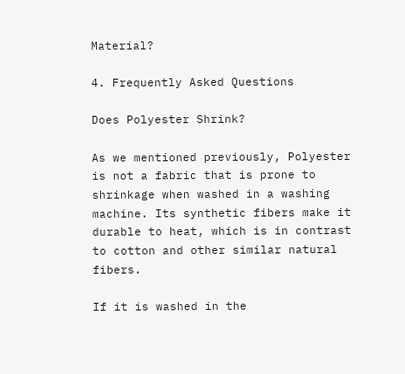Material?

4. Frequently Asked Questions

Does Polyester Shrink?

As we mentioned previously, Polyester is not a fabric that is prone to shrinkage when washed in a washing machine. Its synthetic fibers make it durable to heat, which is in contrast to cotton and other similar natural fibers.

If it is washed in the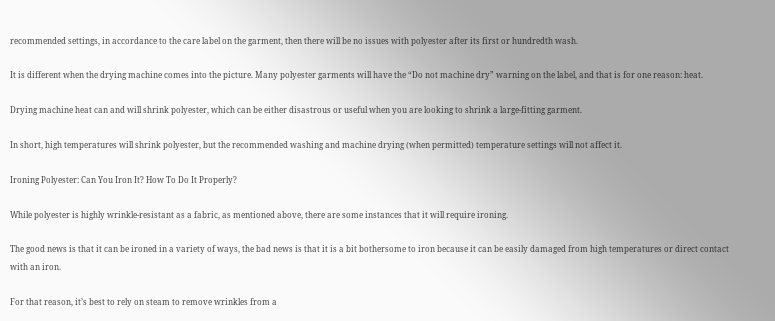recommended settings, in accordance to the care label on the garment, then there will be no issues with polyester after its first or hundredth wash.

It is different when the drying machine comes into the picture. Many polyester garments will have the “Do not machine dry” warning on the label, and that is for one reason: heat.

Drying machine heat can and will shrink polyester, which can be either disastrous or useful when you are looking to shrink a large-fitting garment.

In short, high temperatures will shrink polyester, but the recommended washing and machine drying (when permitted) temperature settings will not affect it.

Ironing Polyester: Can You Iron It? How To Do It Properly?

While polyester is highly wrinkle-resistant as a fabric, as mentioned above, there are some instances that it will require ironing.

The good news is that it can be ironed in a variety of ways, the bad news is that it is a bit bothersome to iron because it can be easily damaged from high temperatures or direct contact with an iron.

For that reason, it’s best to rely on steam to remove wrinkles from a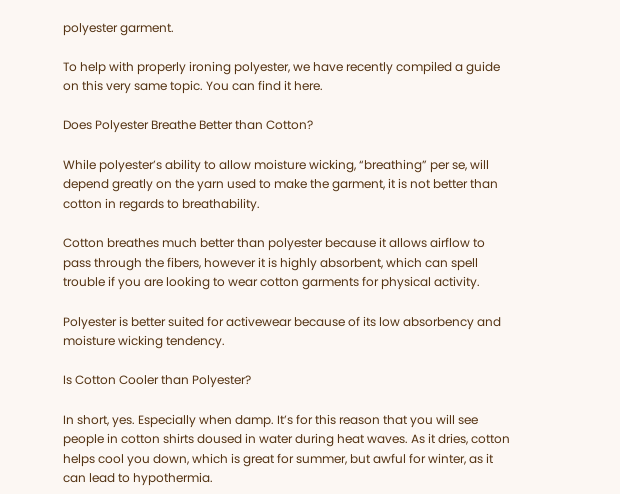polyester garment.

To help with properly ironing polyester, we have recently compiled a guide on this very same topic. You can find it here.

Does Polyester Breathe Better than Cotton?

While polyester’s ability to allow moisture wicking, “breathing” per se, will depend greatly on the yarn used to make the garment, it is not better than cotton in regards to breathability.

Cotton breathes much better than polyester because it allows airflow to pass through the fibers, however it is highly absorbent, which can spell trouble if you are looking to wear cotton garments for physical activity.

Polyester is better suited for activewear because of its low absorbency and moisture wicking tendency.

Is Cotton Cooler than Polyester?

In short, yes. Especially when damp. It’s for this reason that you will see people in cotton shirts doused in water during heat waves. As it dries, cotton helps cool you down, which is great for summer, but awful for winter, as it can lead to hypothermia.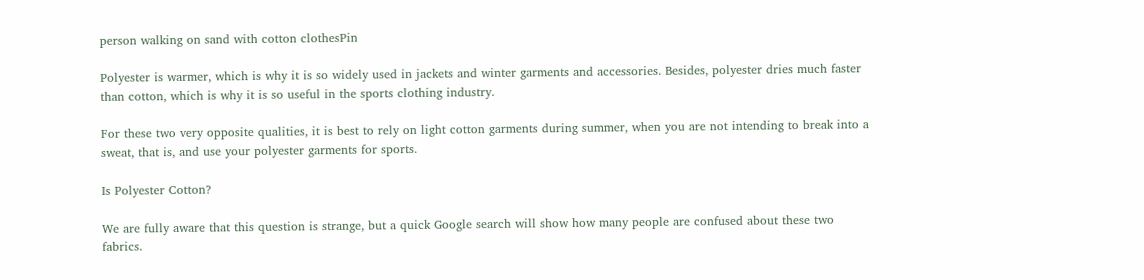person walking on sand with cotton clothesPin

Polyester is warmer, which is why it is so widely used in jackets and winter garments and accessories. Besides, polyester dries much faster than cotton, which is why it is so useful in the sports clothing industry.

For these two very opposite qualities, it is best to rely on light cotton garments during summer, when you are not intending to break into a sweat, that is, and use your polyester garments for sports.

Is Polyester Cotton?

We are fully aware that this question is strange, but a quick Google search will show how many people are confused about these two fabrics.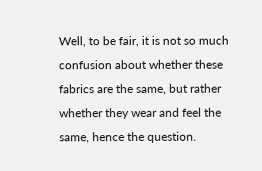Well, to be fair, it is not so much confusion about whether these fabrics are the same, but rather whether they wear and feel the same, hence the question.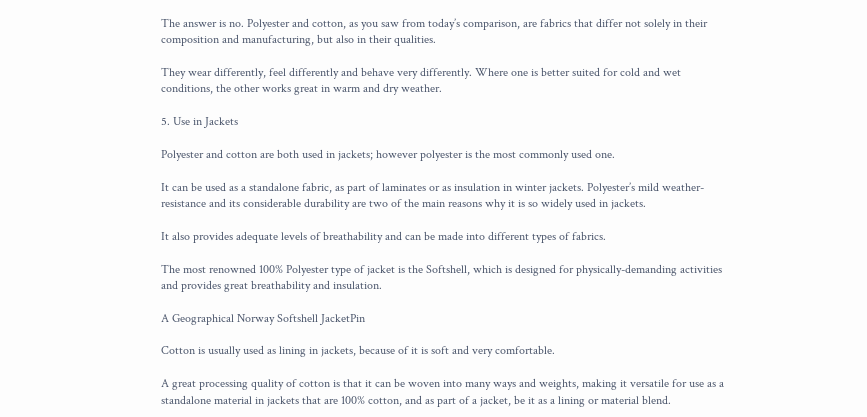The answer is no. Polyester and cotton, as you saw from today’s comparison, are fabrics that differ not solely in their composition and manufacturing, but also in their qualities.

They wear differently, feel differently and behave very differently. Where one is better suited for cold and wet conditions, the other works great in warm and dry weather.

5. Use in Jackets

Polyester and cotton are both used in jackets; however polyester is the most commonly used one.

It can be used as a standalone fabric, as part of laminates or as insulation in winter jackets. Polyester’s mild weather-resistance and its considerable durability are two of the main reasons why it is so widely used in jackets.

It also provides adequate levels of breathability and can be made into different types of fabrics.

The most renowned 100% Polyester type of jacket is the Softshell, which is designed for physically-demanding activities and provides great breathability and insulation.

A Geographical Norway Softshell JacketPin

Cotton is usually used as lining in jackets, because of it is soft and very comfortable.

A great processing quality of cotton is that it can be woven into many ways and weights, making it versatile for use as a standalone material in jackets that are 100% cotton, and as part of a jacket, be it as a lining or material blend.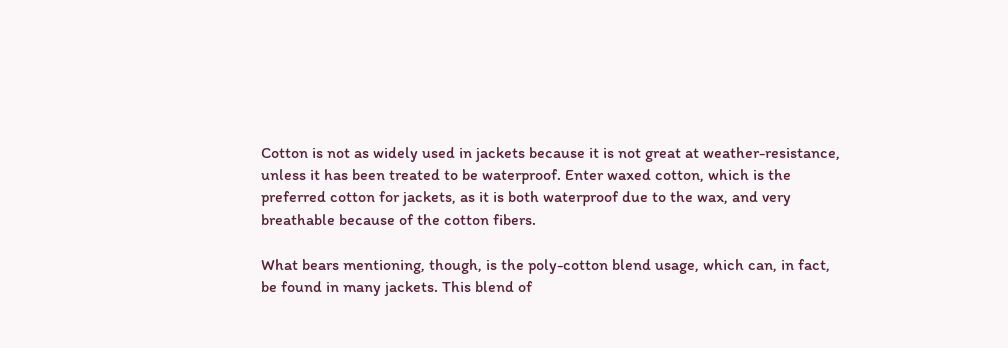Cotton is not as widely used in jackets because it is not great at weather-resistance, unless it has been treated to be waterproof. Enter waxed cotton, which is the preferred cotton for jackets, as it is both waterproof due to the wax, and very breathable because of the cotton fibers.

What bears mentioning, though, is the poly-cotton blend usage, which can, in fact, be found in many jackets. This blend of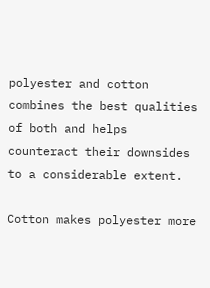polyester and cotton combines the best qualities of both and helps counteract their downsides to a considerable extent.

Cotton makes polyester more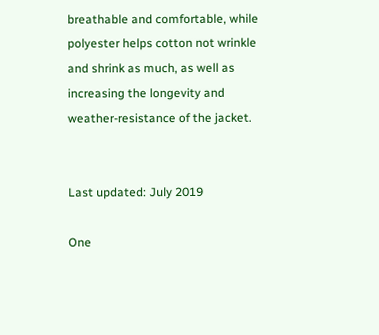breathable and comfortable, while polyester helps cotton not wrinkle and shrink as much, as well as increasing the longevity and weather-resistance of the jacket.


Last updated: July 2019

One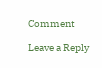Comment

Leave a Reply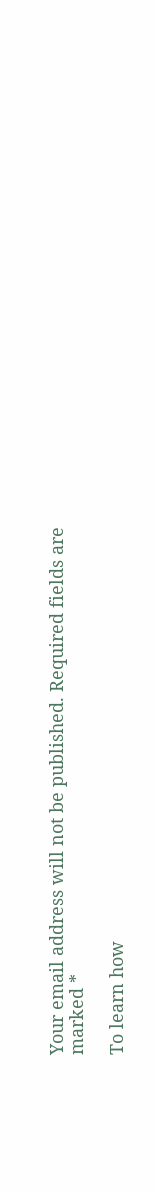Your email address will not be published. Required fields are marked *

To learn how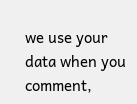we use your data when you comment,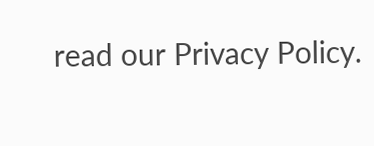read our Privacy Policy.